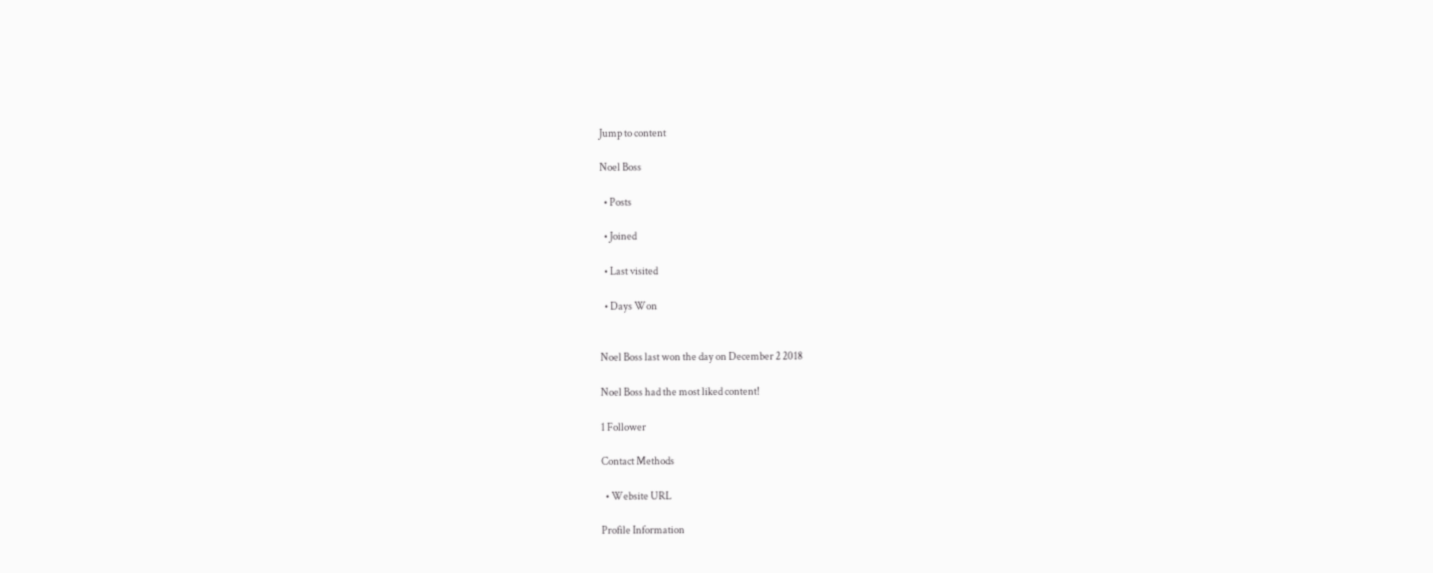Jump to content

Noel Boss

  • Posts

  • Joined

  • Last visited

  • Days Won


Noel Boss last won the day on December 2 2018

Noel Boss had the most liked content!

1 Follower

Contact Methods

  • Website URL

Profile Information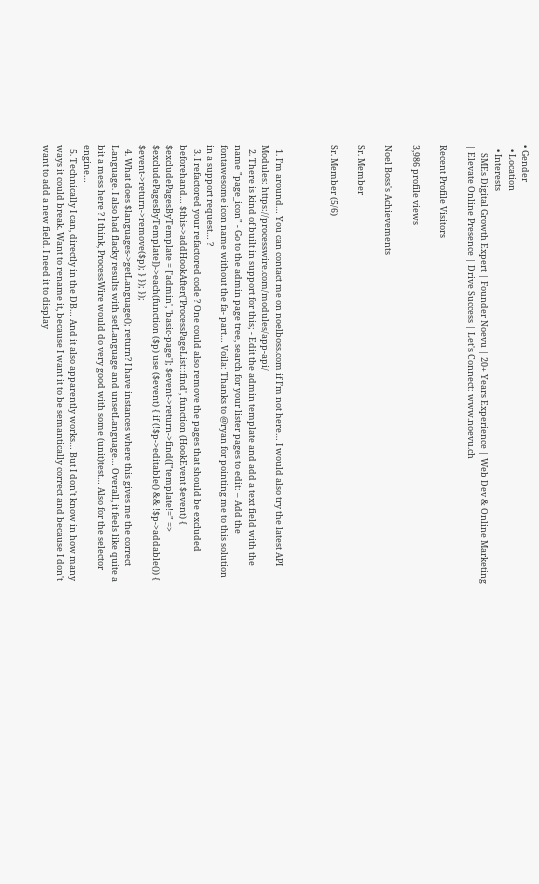• Gender
  • Location
  • Interests
    SMEs Digital Growth Expert | Founder Noevu | 20+ Years Experience | Web Dev & Online Marketing | Elevate Online Presence | Drive Success | Let's Connect: www.noevu.ch

Recent Profile Visitors

3,986 profile views

Noel Boss's Achievements

Sr. Member

Sr. Member (5/6)



  1. I’m around… You can contact me on noelboss.com if I’m not here… I would also try the latest API Modules: https://processwire.com/modules/app-api/
  2. There is kind of built in support for this; - Edit the admin template and add a text field with the name "page_icon" - Go to the admin page tree, search for your lister pages to edit: – Add the fontawesome icon name without the fa- part… Voila: Thanks to @ryan for pointing me to this solution in a support request… ?
  3. I refactored your refactored code ? One could also remove the pages that should be excluded beforehand… $this->addHookAfter('ProcessPageList::find', function (HookEvent $event) { $excludePagesByTemplate = ['admin', 'basic-page']; $event->return->find(["template!=" => $excludePagesByTemplate])->each(function ($p) use ($event) { if (!$p->editable() && !$p->addable()) { $event->return->remove($p); } }); });
  4. What does $languages->getLanguage(); return? I have instances where this gives me the correct Language. I also had flacky results with setLanguage and unsetLanguage… Overall, it feels like quite a bit a mess here ? I think, ProcessWire would do very good with some (unit)test… Also for the selector engine…
  5. Technically I can, directly in the DB… And it also apparently works… But I don't know in how many ways it could break. Want to rename it, because I want it to be semantically correct and because I don't want to add a new field. I need it to display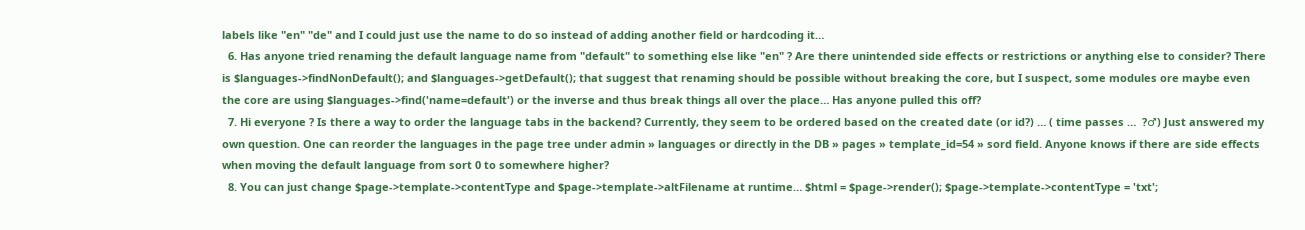labels like "en" "de" and I could just use the name to do so instead of adding another field or hardcoding it…
  6. Has anyone tried renaming the default language name from "default" to something else like "en" ? Are there unintended side effects or restrictions or anything else to consider? There is $languages->findNonDefault(); and $languages->getDefault(); that suggest that renaming should be possible without breaking the core, but I suspect, some modules ore maybe even the core are using $languages->find('name=default') or the inverse and thus break things all over the place… Has anyone pulled this off?
  7. Hi everyone ? Is there a way to order the language tabs in the backend? Currently, they seem to be ordered based on the created date (or id?) … ( time passes …  ?♂) Just answered my own question. One can reorder the languages in the page tree under admin » languages or directly in the DB » pages » template_id=54 » sord field. Anyone knows if there are side effects when moving the default language from sort 0 to somewhere higher?
  8. You can just change $page->template->contentType and $page->template->altFilename at runtime… $html = $page->render(); $page->template->contentType = 'txt';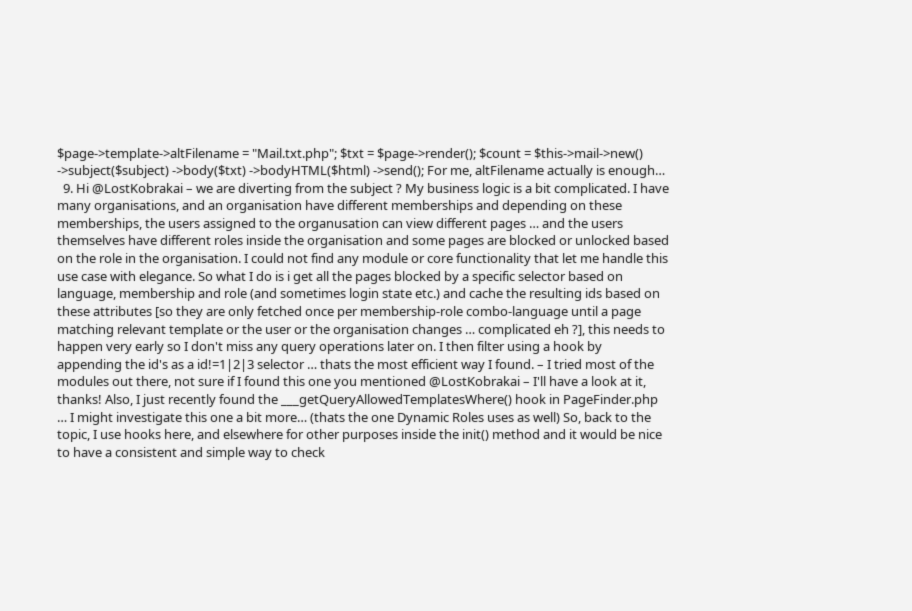$page->template->altFilename = "Mail.txt.php"; $txt = $page->render(); $count = $this->mail->new() ->subject($subject) ->body($txt) ->bodyHTML($html) ->send(); For me, altFilename actually is enough…
  9. Hi @LostKobrakai – we are diverting from the subject ? My business logic is a bit complicated. I have many organisations, and an organisation have different memberships and depending on these memberships, the users assigned to the organusation can view different pages … and the users themselves have different roles inside the organisation and some pages are blocked or unlocked based on the role in the organisation. I could not find any module or core functionality that let me handle this use case with elegance. So what I do is i get all the pages blocked by a specific selector based on language, membership and role (and sometimes login state etc.) and cache the resulting ids based on these attributes [so they are only fetched once per membership-role combo-language until a page matching relevant template or the user or the organisation changes … complicated eh ?], this needs to happen very early so I don't miss any query operations later on. I then filter using a hook by appending the id's as a id!=1|2|3 selector … thats the most efficient way I found. – I tried most of the modules out there, not sure if I found this one you mentioned @LostKobrakai – I'll have a look at it, thanks! Also, I just recently found the ___getQueryAllowedTemplatesWhere() hook in PageFinder.php … I might investigate this one a bit more… (thats the one Dynamic Roles uses as well) So, back to the topic, I use hooks here, and elsewhere for other purposes inside the init() method and it would be nice to have a consistent and simple way to check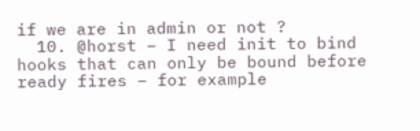if we are in admin or not ?
  10. @horst – I need init to bind hooks that can only be bound before ready fires – for example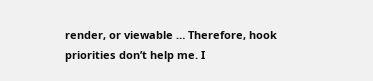render, or viewable … Therefore, hook priorities don’t help me. I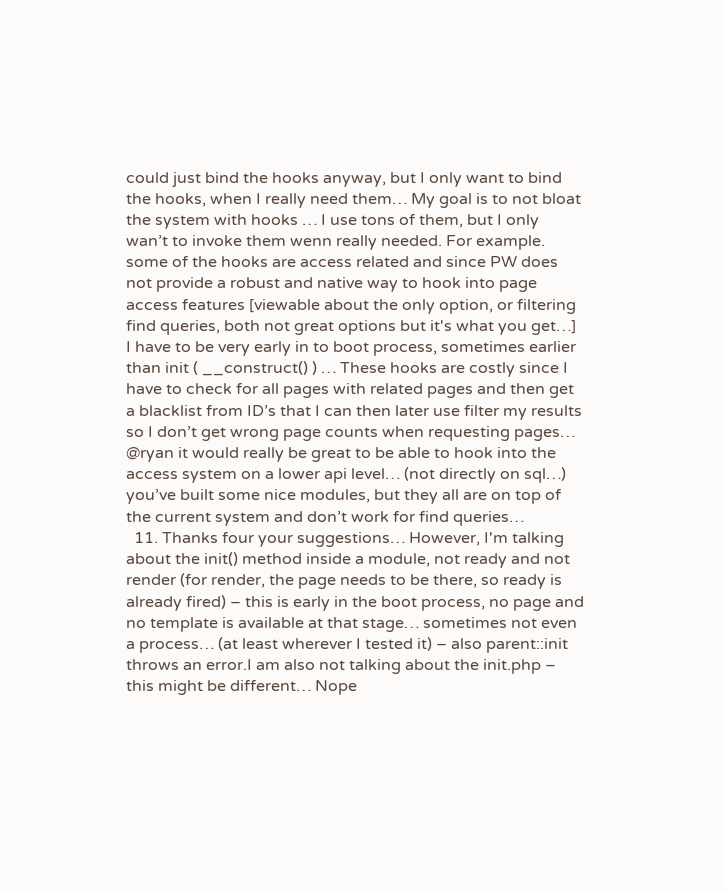could just bind the hooks anyway, but I only want to bind the hooks, when I really need them… My goal is to not bloat the system with hooks … I use tons of them, but I only wan’t to invoke them wenn really needed. For example. some of the hooks are access related and since PW does not provide a robust and native way to hook into page access features [viewable about the only option, or filtering find queries, both not great options but it's what you get…] I have to be very early in to boot process, sometimes earlier than init ( __construct() ) … These hooks are costly since I have to check for all pages with related pages and then get a blacklist from ID’s that I can then later use filter my results so I don’t get wrong page counts when requesting pages… @ryan it would really be great to be able to hook into the access system on a lower api level… (not directly on sql…) you’ve built some nice modules, but they all are on top of the current system and don’t work for find queries…
  11. Thanks four your suggestions… However, I'm talking about the init() method inside a module, not ready and not render (for render, the page needs to be there, so ready is already fired) – this is early in the boot process, no page and no template is available at that stage… sometimes not even a process… (at least wherever I tested it) – also parent::init throws an error.I am also not talking about the init.php – this might be different… Nope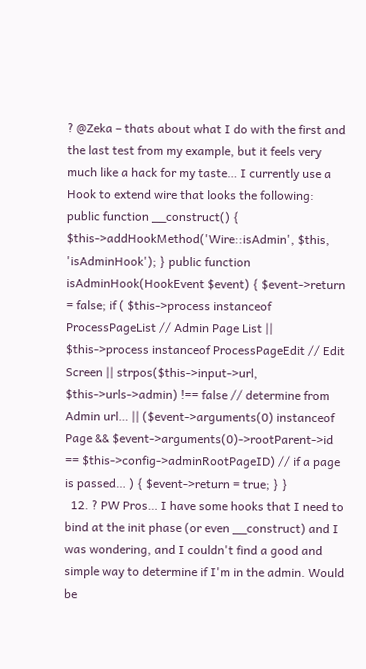? @Zeka – thats about what I do with the first and the last test from my example, but it feels very much like a hack for my taste… I currently use a Hook to extend wire that looks the following: public function __construct() { $this->addHookMethod('Wire::isAdmin', $this, 'isAdminHook'); } public function isAdminHook(HookEvent $event) { $event->return = false; if ( $this->process instanceof ProcessPageList // Admin Page List || $this->process instanceof ProcessPageEdit // Edit Screen || strpos($this->input->url, $this->urls->admin) !== false // determine from Admin url… || ($event->arguments(0) instanceof Page && $event->arguments(0)->rootParent->id == $this->config->adminRootPageID) // if a page is passed… ) { $event->return = true; } }
  12. ? PW Pros… I have some hooks that I need to bind at the init phase (or even __construct) and I was wondering, and I couldn't find a good and simple way to determine if I'm in the admin. Would be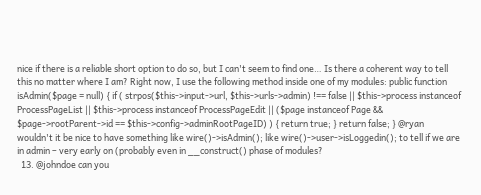nice if there is a reliable short option to do so, but I can't seem to find one… Is there a coherent way to tell this no matter where I am? Right now, I use the following method inside one of my modules: public function isAdmin($page = null) { if ( strpos($this->input->url, $this->urls->admin) !== false || $this->process instanceof ProcessPageList || $this->process instanceof ProcessPageEdit || ($page instanceof Page && $page->rootParent->id == $this->config->adminRootPageID) ) { return true; } return false; } @ryan wouldn't it be nice to have something like wire()->isAdmin(); like wire()->user->isLoggedin(); to tell if we are in admin – very early on (probably even in __construct() phase of modules?
  13. @johndoe can you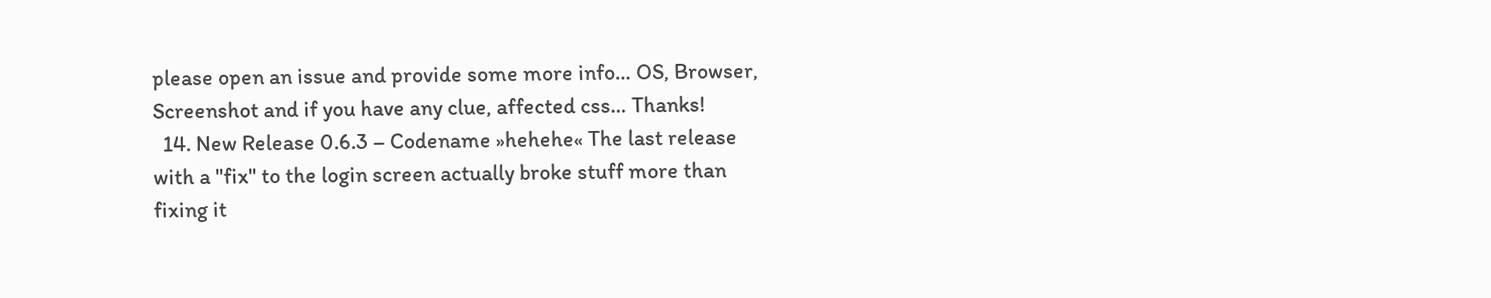please open an issue and provide some more info… OS, Browser, Screenshot and if you have any clue, affected css… Thanks!
  14. New Release 0.6.3 – Codename »hehehe« The last release with a "fix" to the login screen actually broke stuff more than fixing it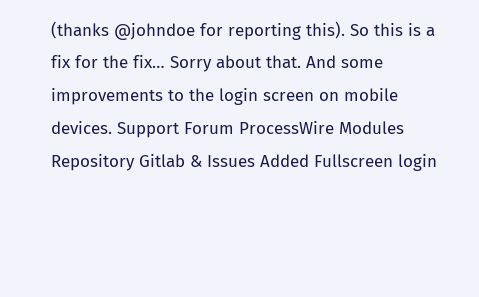(thanks @johndoe for reporting this). So this is a fix for the fix… Sorry about that. And some improvements to the login screen on mobile devices. Support Forum ProcessWire Modules Repository Gitlab & Issues Added Fullscreen login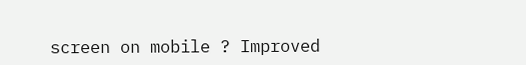screen on mobile ? Improved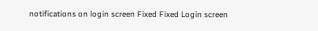notifications on login screen Fixed Fixed Login screen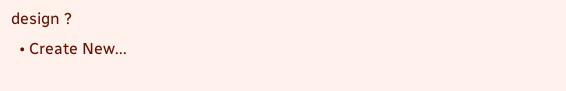design ?
  • Create New...